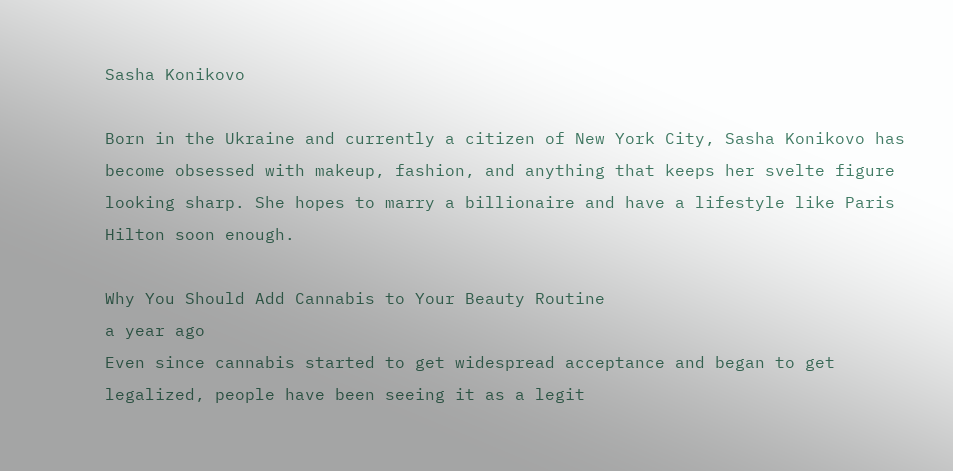Sasha Konikovo

Born in the Ukraine and currently a citizen of New York City, Sasha Konikovo has become obsessed with makeup, fashion, and anything that keeps her svelte figure looking sharp. She hopes to marry a billionaire and have a lifestyle like Paris Hilton soon enough.

Why You Should Add Cannabis to Your Beauty Routine
a year ago
Even since cannabis started to get widespread acceptance and began to get legalized, people have been seeing it as a legit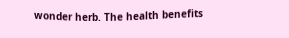wonder herb. The health benefits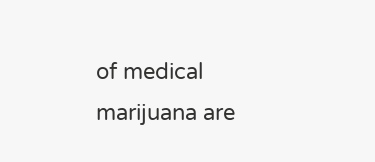of medical marijuana are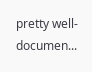pretty well-documen...